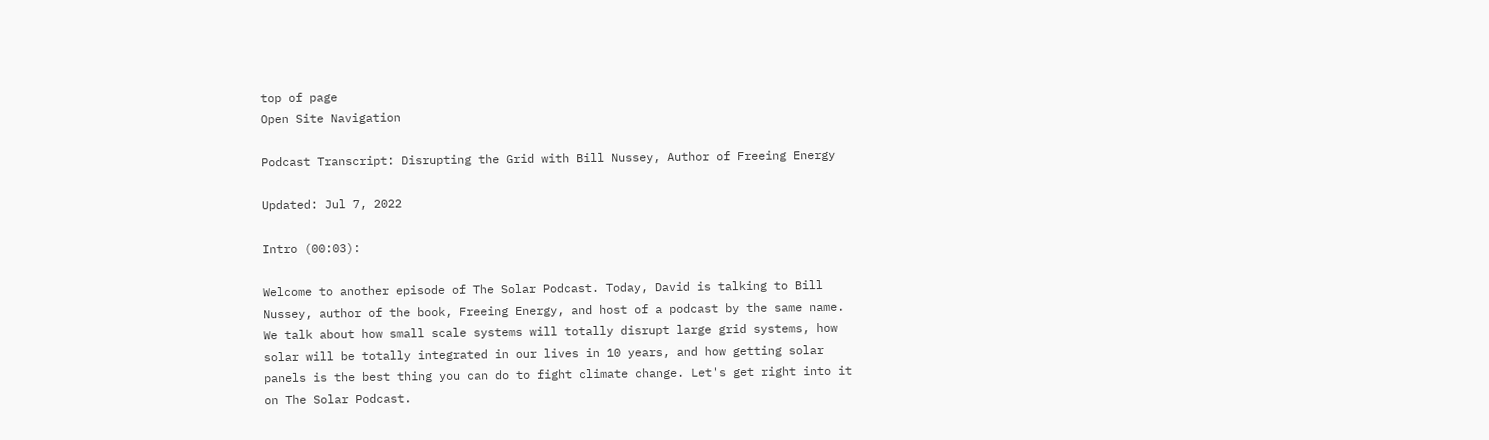top of page
Open Site Navigation

Podcast Transcript: Disrupting the Grid with Bill Nussey, Author of Freeing Energy

Updated: Jul 7, 2022

Intro (00:03):

Welcome to another episode of The Solar Podcast. Today, David is talking to Bill Nussey, author of the book, Freeing Energy, and host of a podcast by the same name. We talk about how small scale systems will totally disrupt large grid systems, how solar will be totally integrated in our lives in 10 years, and how getting solar panels is the best thing you can do to fight climate change. Let's get right into it on The Solar Podcast.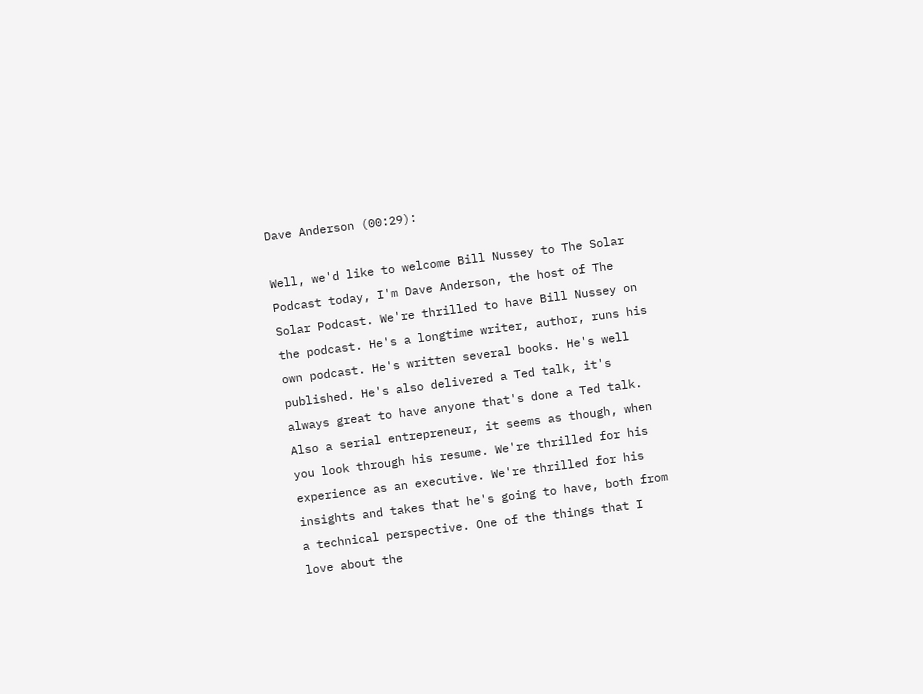Dave Anderson (00:29):

Well, we'd like to welcome Bill Nussey to The Solar Podcast today, I'm Dave Anderson, the host of The Solar Podcast. We're thrilled to have Bill Nussey on the podcast. He's a longtime writer, author, runs his own podcast. He's written several books. He's well published. He's also delivered a Ted talk, it's always great to have anyone that's done a Ted talk. Also a serial entrepreneur, it seems as though, when you look through his resume. We're thrilled for his experience as an executive. We're thrilled for his insights and takes that he's going to have, both from a technical perspective. One of the things that I love about the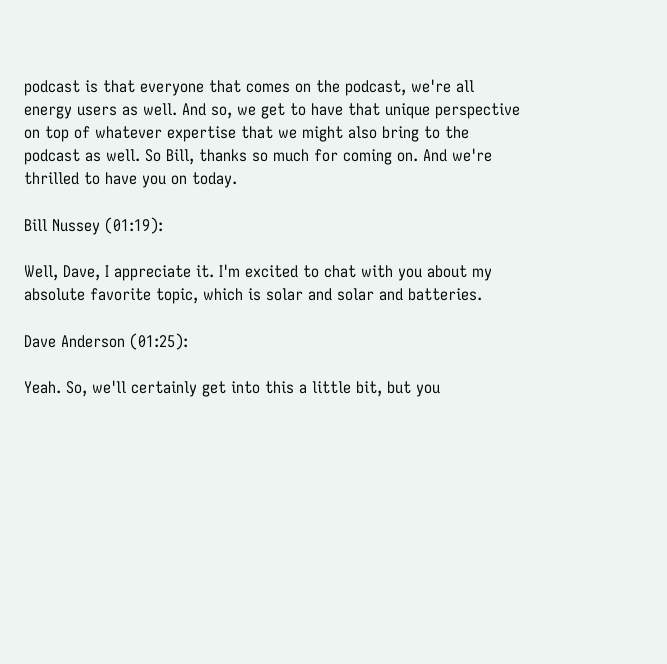podcast is that everyone that comes on the podcast, we're all energy users as well. And so, we get to have that unique perspective on top of whatever expertise that we might also bring to the podcast as well. So Bill, thanks so much for coming on. And we're thrilled to have you on today.

Bill Nussey (01:19):

Well, Dave, I appreciate it. I'm excited to chat with you about my absolute favorite topic, which is solar and solar and batteries.

Dave Anderson (01:25):

Yeah. So, we'll certainly get into this a little bit, but you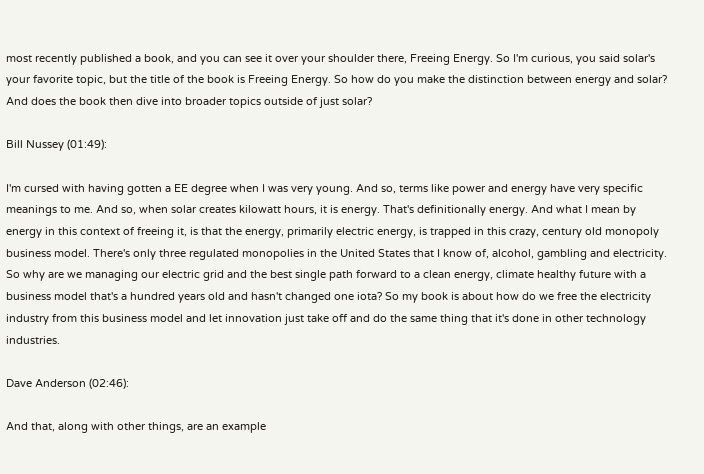most recently published a book, and you can see it over your shoulder there, Freeing Energy. So I'm curious, you said solar's your favorite topic, but the title of the book is Freeing Energy. So how do you make the distinction between energy and solar? And does the book then dive into broader topics outside of just solar?

Bill Nussey (01:49):

I'm cursed with having gotten a EE degree when I was very young. And so, terms like power and energy have very specific meanings to me. And so, when solar creates kilowatt hours, it is energy. That's definitionally energy. And what I mean by energy in this context of freeing it, is that the energy, primarily electric energy, is trapped in this crazy, century old monopoly business model. There's only three regulated monopolies in the United States that I know of, alcohol, gambling and electricity. So why are we managing our electric grid and the best single path forward to a clean energy, climate healthy future with a business model that's a hundred years old and hasn't changed one iota? So my book is about how do we free the electricity industry from this business model and let innovation just take off and do the same thing that it's done in other technology industries.

Dave Anderson (02:46):

And that, along with other things, are an example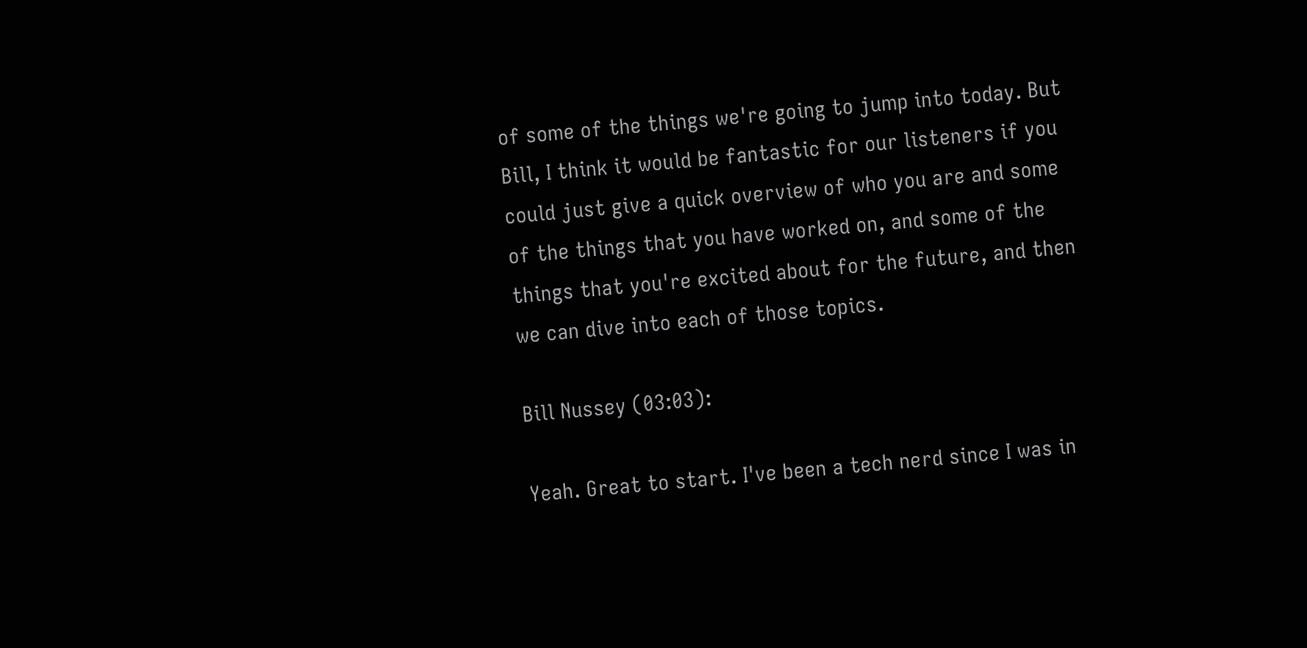of some of the things we're going to jump into today. But Bill, I think it would be fantastic for our listeners if you could just give a quick overview of who you are and some of the things that you have worked on, and some of the things that you're excited about for the future, and then we can dive into each of those topics.

Bill Nussey (03:03):

Yeah. Great to start. I've been a tech nerd since I was in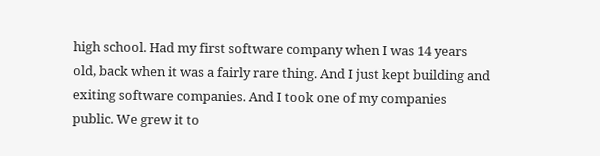high school. Had my first software company when I was 14 years old, back when it was a fairly rare thing. And I just kept building and exiting software companies. And I took one of my companies public. We grew it to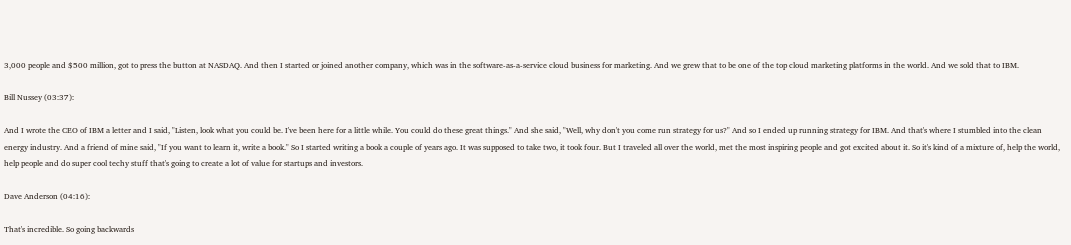3,000 people and $500 million, got to press the button at NASDAQ. And then I started or joined another company, which was in the software-as-a-service cloud business for marketing. And we grew that to be one of the top cloud marketing platforms in the world. And we sold that to IBM.

Bill Nussey (03:37):

And I wrote the CEO of IBM a letter and I said, "Listen, look what you could be. I've been here for a little while. You could do these great things." And she said, "Well, why don't you come run strategy for us?" And so I ended up running strategy for IBM. And that's where I stumbled into the clean energy industry. And a friend of mine said, "If you want to learn it, write a book." So I started writing a book a couple of years ago. It was supposed to take two, it took four. But I traveled all over the world, met the most inspiring people and got excited about it. So it's kind of a mixture of, help the world, help people and do super cool techy stuff that's going to create a lot of value for startups and investors.

Dave Anderson (04:16):

That's incredible. So going backwards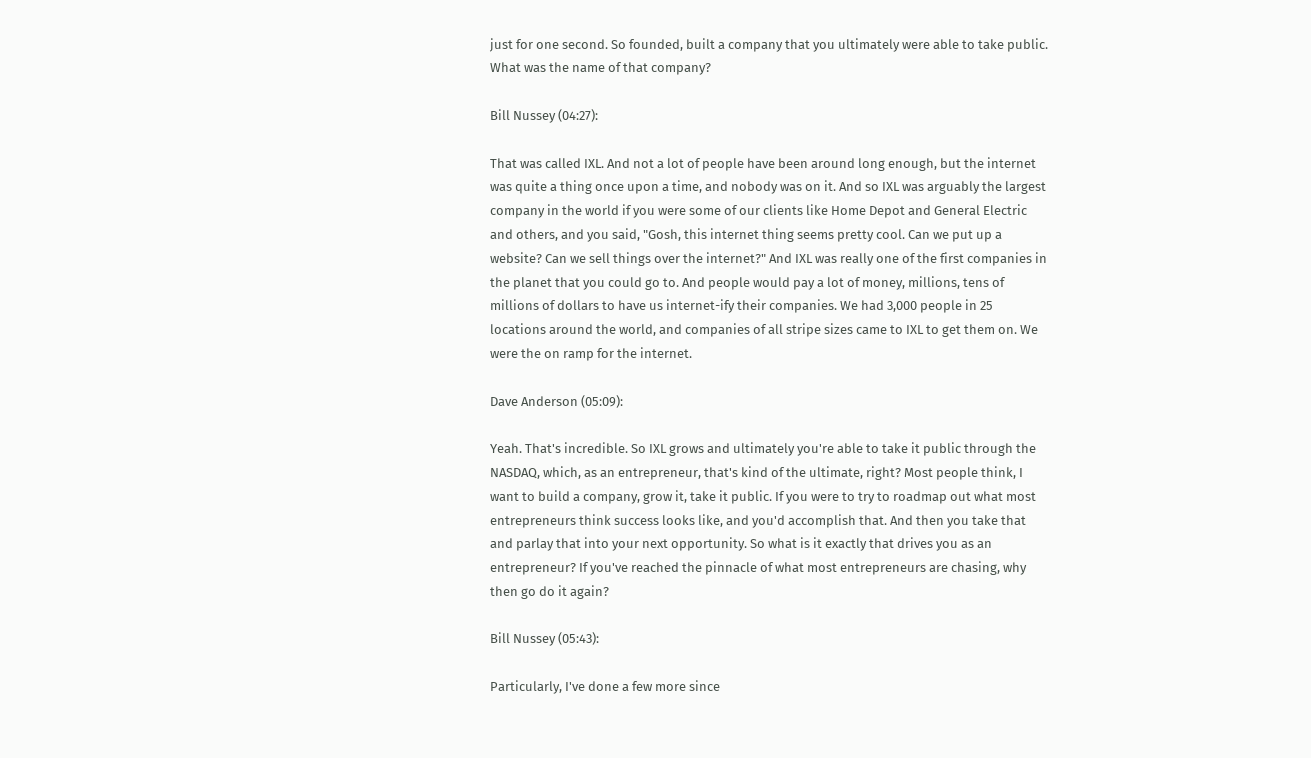just for one second. So founded, built a company that you ultimately were able to take public. What was the name of that company?

Bill Nussey (04:27):

That was called IXL. And not a lot of people have been around long enough, but the internet was quite a thing once upon a time, and nobody was on it. And so IXL was arguably the largest company in the world if you were some of our clients like Home Depot and General Electric and others, and you said, "Gosh, this internet thing seems pretty cool. Can we put up a website? Can we sell things over the internet?" And IXL was really one of the first companies in the planet that you could go to. And people would pay a lot of money, millions, tens of millions of dollars to have us internet-ify their companies. We had 3,000 people in 25 locations around the world, and companies of all stripe sizes came to IXL to get them on. We were the on ramp for the internet.

Dave Anderson (05:09):

Yeah. That's incredible. So IXL grows and ultimately you're able to take it public through the NASDAQ, which, as an entrepreneur, that's kind of the ultimate, right? Most people think, I want to build a company, grow it, take it public. If you were to try to roadmap out what most entrepreneurs think success looks like, and you'd accomplish that. And then you take that and parlay that into your next opportunity. So what is it exactly that drives you as an entrepreneur? If you've reached the pinnacle of what most entrepreneurs are chasing, why then go do it again?

Bill Nussey (05:43):

Particularly, I've done a few more since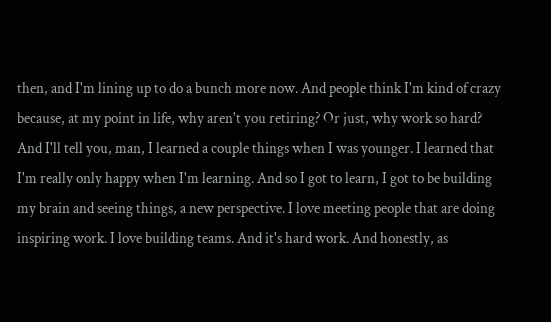then, and I'm lining up to do a bunch more now. And people think I'm kind of crazy because, at my point in life, why aren't you retiring? Or just, why work so hard? And I'll tell you, man, I learned a couple things when I was younger. I learned that I'm really only happy when I'm learning. And so I got to learn, I got to be building my brain and seeing things, a new perspective. I love meeting people that are doing inspiring work. I love building teams. And it's hard work. And honestly, as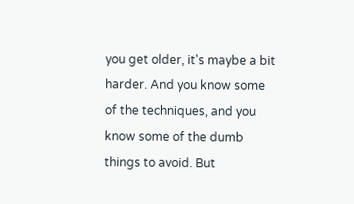you get older, it's maybe a bit harder. And you know some of the techniques, and you know some of the dumb things to avoid. But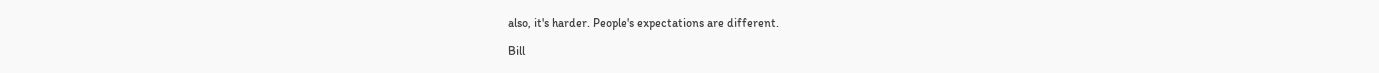also, it's harder. People's expectations are different.

Bill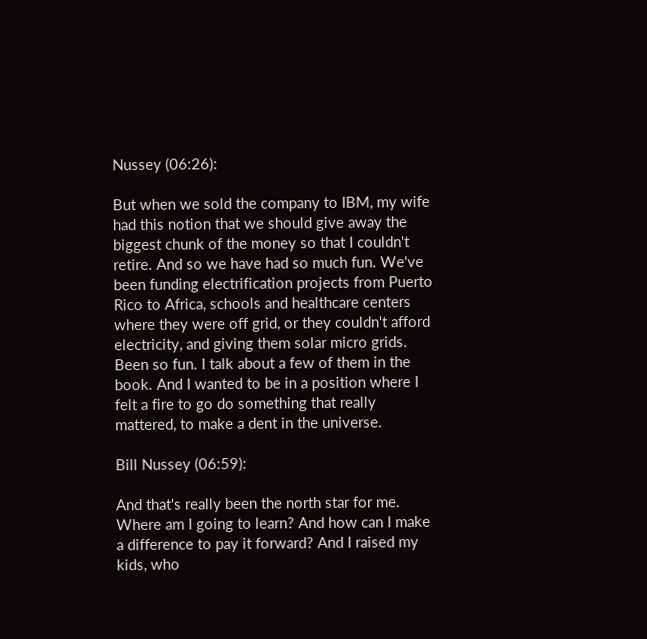Nussey (06:26):

But when we sold the company to IBM, my wife had this notion that we should give away the biggest chunk of the money so that I couldn't retire. And so we have had so much fun. We've been funding electrification projects from Puerto Rico to Africa, schools and healthcare centers where they were off grid, or they couldn't afford electricity, and giving them solar micro grids. Been so fun. I talk about a few of them in the book. And I wanted to be in a position where I felt a fire to go do something that really mattered, to make a dent in the universe.

Bill Nussey (06:59):

And that's really been the north star for me. Where am I going to learn? And how can I make a difference to pay it forward? And I raised my kids, who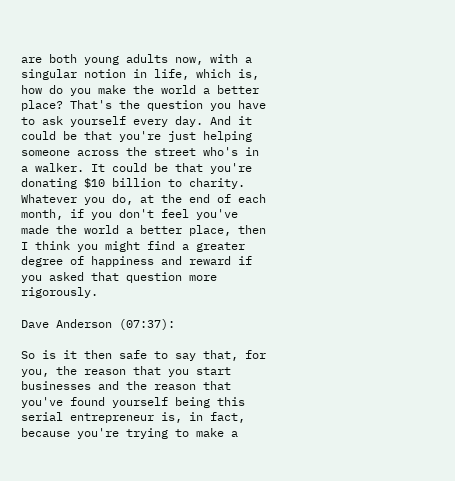are both young adults now, with a singular notion in life, which is, how do you make the world a better place? That's the question you have to ask yourself every day. And it could be that you're just helping someone across the street who's in a walker. It could be that you're donating $10 billion to charity. Whatever you do, at the end of each month, if you don't feel you've made the world a better place, then I think you might find a greater degree of happiness and reward if you asked that question more rigorously.

Dave Anderson (07:37):

So is it then safe to say that, for you, the reason that you start businesses and the reason that you've found yourself being this serial entrepreneur is, in fact, because you're trying to make a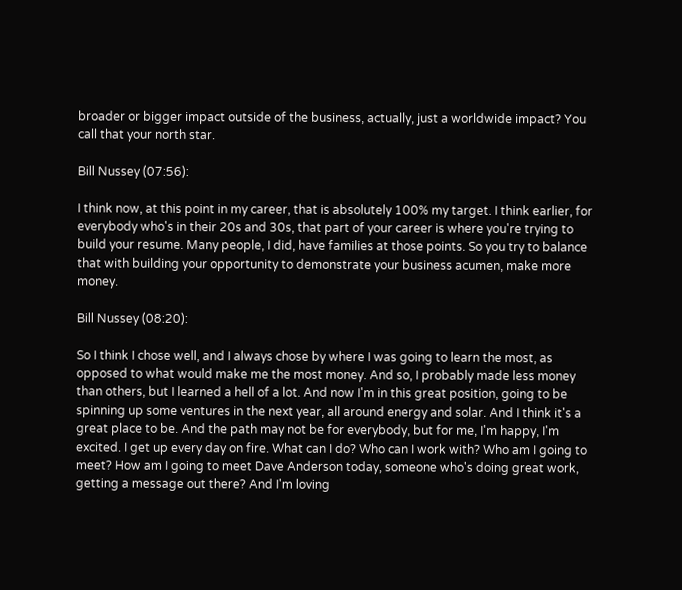broader or bigger impact outside of the business, actually, just a worldwide impact? You call that your north star.

Bill Nussey (07:56):

I think now, at this point in my career, that is absolutely 100% my target. I think earlier, for everybody who's in their 20s and 30s, that part of your career is where you're trying to build your resume. Many people, I did, have families at those points. So you try to balance that with building your opportunity to demonstrate your business acumen, make more money.

Bill Nussey (08:20):

So I think I chose well, and I always chose by where I was going to learn the most, as opposed to what would make me the most money. And so, I probably made less money than others, but I learned a hell of a lot. And now I'm in this great position, going to be spinning up some ventures in the next year, all around energy and solar. And I think it's a great place to be. And the path may not be for everybody, but for me, I'm happy, I'm excited. I get up every day on fire. What can I do? Who can I work with? Who am I going to meet? How am I going to meet Dave Anderson today, someone who's doing great work, getting a message out there? And I'm loving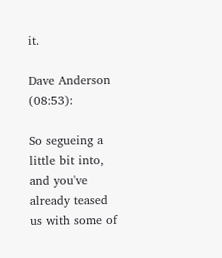it.

Dave Anderson (08:53):

So segueing a little bit into, and you've already teased us with some of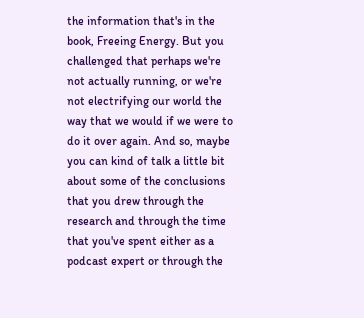the information that's in the book, Freeing Energy. But you challenged that perhaps we're not actually running, or we're not electrifying our world the way that we would if we were to do it over again. And so, maybe you can kind of talk a little bit about some of the conclusions that you drew through the research and through the time that you've spent either as a podcast expert or through the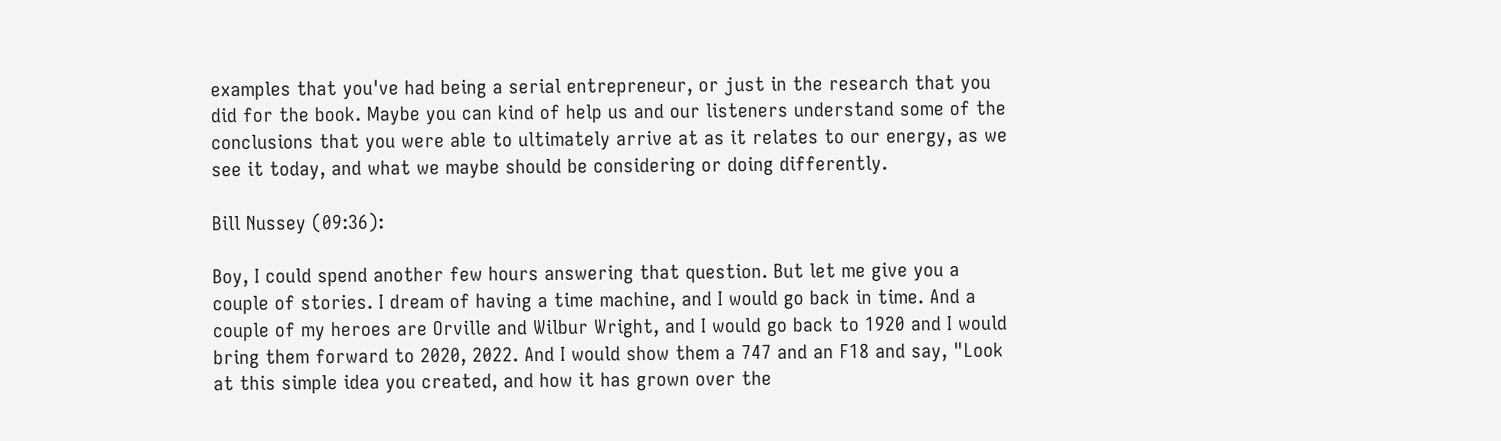examples that you've had being a serial entrepreneur, or just in the research that you did for the book. Maybe you can kind of help us and our listeners understand some of the conclusions that you were able to ultimately arrive at as it relates to our energy, as we see it today, and what we maybe should be considering or doing differently.

Bill Nussey (09:36):

Boy, I could spend another few hours answering that question. But let me give you a couple of stories. I dream of having a time machine, and I would go back in time. And a couple of my heroes are Orville and Wilbur Wright, and I would go back to 1920 and I would bring them forward to 2020, 2022. And I would show them a 747 and an F18 and say, "Look at this simple idea you created, and how it has grown over the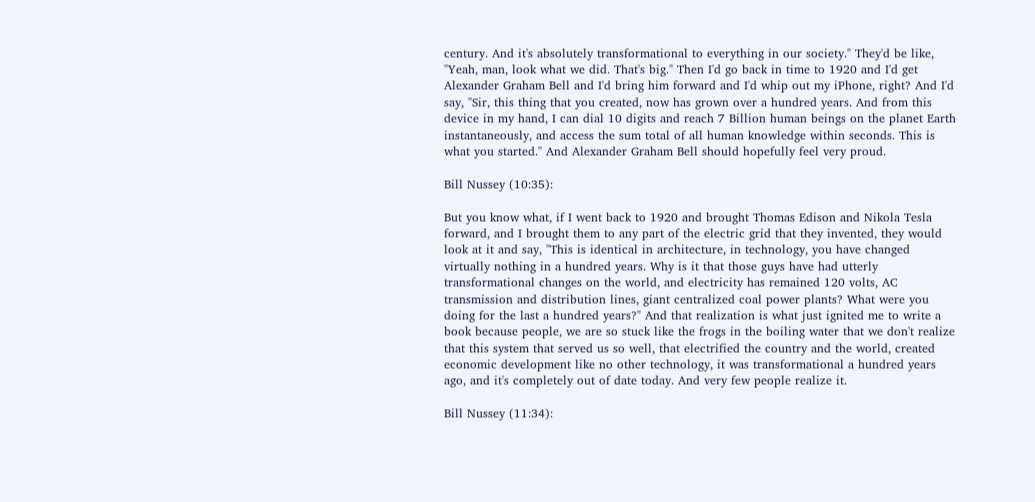century. And it's absolutely transformational to everything in our society." They'd be like, "Yeah, man, look what we did. That's big." Then I'd go back in time to 1920 and I'd get Alexander Graham Bell and I'd bring him forward and I'd whip out my iPhone, right? And I'd say, "Sir, this thing that you created, now has grown over a hundred years. And from this device in my hand, I can dial 10 digits and reach 7 Billion human beings on the planet Earth instantaneously, and access the sum total of all human knowledge within seconds. This is what you started." And Alexander Graham Bell should hopefully feel very proud.

Bill Nussey (10:35):

But you know what, if I went back to 1920 and brought Thomas Edison and Nikola Tesla forward, and I brought them to any part of the electric grid that they invented, they would look at it and say, "This is identical in architecture, in technology, you have changed virtually nothing in a hundred years. Why is it that those guys have had utterly transformational changes on the world, and electricity has remained 120 volts, AC transmission and distribution lines, giant centralized coal power plants? What were you doing for the last a hundred years?" And that realization is what just ignited me to write a book because people, we are so stuck like the frogs in the boiling water that we don't realize that this system that served us so well, that electrified the country and the world, created economic development like no other technology, it was transformational a hundred years ago, and it's completely out of date today. And very few people realize it.

Bill Nussey (11:34):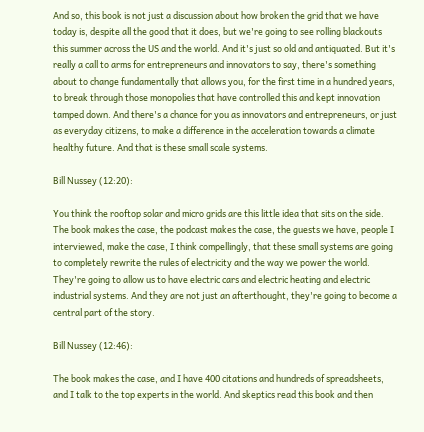And so, this book is not just a discussion about how broken the grid that we have today is, despite all the good that it does, but we're going to see rolling blackouts this summer across the US and the world. And it's just so old and antiquated. But it's really a call to arms for entrepreneurs and innovators to say, there's something about to change fundamentally that allows you, for the first time in a hundred years, to break through those monopolies that have controlled this and kept innovation tamped down. And there's a chance for you as innovators and entrepreneurs, or just as everyday citizens, to make a difference in the acceleration towards a climate healthy future. And that is these small scale systems.

Bill Nussey (12:20):

You think the rooftop solar and micro grids are this little idea that sits on the side. The book makes the case, the podcast makes the case, the guests we have, people I interviewed, make the case, I think compellingly, that these small systems are going to completely rewrite the rules of electricity and the way we power the world. They're going to allow us to have electric cars and electric heating and electric industrial systems. And they are not just an afterthought, they're going to become a central part of the story.

Bill Nussey (12:46):

The book makes the case, and I have 400 citations and hundreds of spreadsheets, and I talk to the top experts in the world. And skeptics read this book and then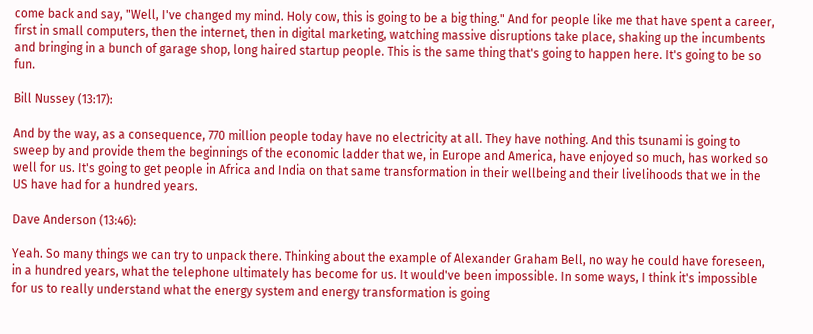come back and say, "Well, I've changed my mind. Holy cow, this is going to be a big thing." And for people like me that have spent a career, first in small computers, then the internet, then in digital marketing, watching massive disruptions take place, shaking up the incumbents and bringing in a bunch of garage shop, long haired startup people. This is the same thing that's going to happen here. It's going to be so fun.

Bill Nussey (13:17):

And by the way, as a consequence, 770 million people today have no electricity at all. They have nothing. And this tsunami is going to sweep by and provide them the beginnings of the economic ladder that we, in Europe and America, have enjoyed so much, has worked so well for us. It's going to get people in Africa and India on that same transformation in their wellbeing and their livelihoods that we in the US have had for a hundred years.

Dave Anderson (13:46):

Yeah. So many things we can try to unpack there. Thinking about the example of Alexander Graham Bell, no way he could have foreseen, in a hundred years, what the telephone ultimately has become for us. It would've been impossible. In some ways, I think it's impossible for us to really understand what the energy system and energy transformation is going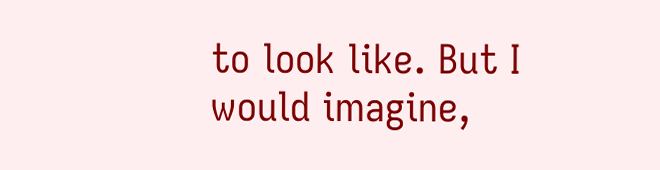to look like. But I would imagine,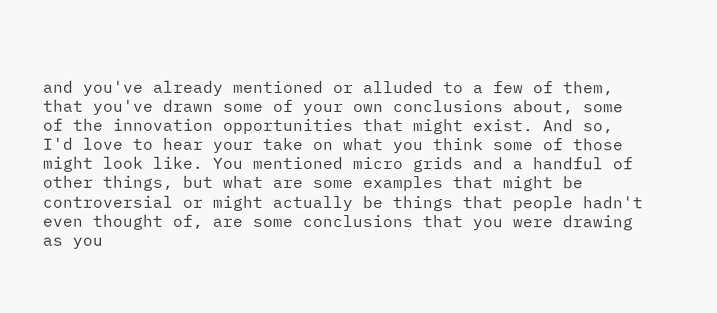and you've already mentioned or alluded to a few of them, that you've drawn some of your own conclusions about, some of the innovation opportunities that might exist. And so, I'd love to hear your take on what you think some of those might look like. You mentioned micro grids and a handful of other things, but what are some examples that might be controversial or might actually be things that people hadn't even thought of, are some conclusions that you were drawing as you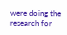were doing the research for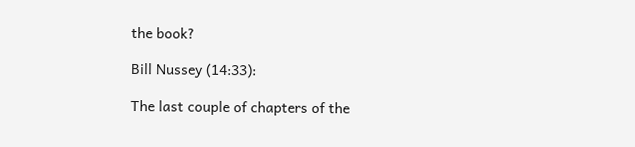the book?

Bill Nussey (14:33):

The last couple of chapters of the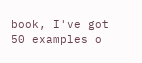book, I've got 50 examples o